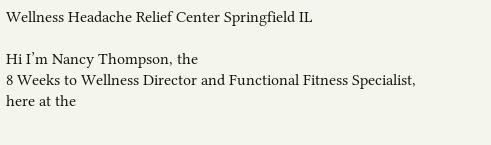Wellness Headache Relief Center Springfield IL

Hi I’m Nancy Thompson, the
8 Weeks to Wellness Director and Functional Fitness Specialist, here at the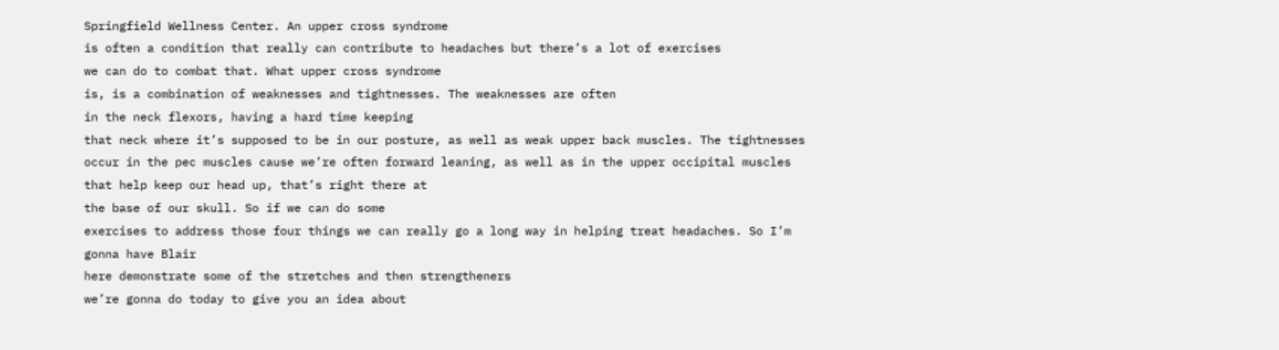Springfield Wellness Center. An upper cross syndrome
is often a condition that really can contribute to headaches but there’s a lot of exercises
we can do to combat that. What upper cross syndrome
is, is a combination of weaknesses and tightnesses. The weaknesses are often
in the neck flexors, having a hard time keeping
that neck where it’s supposed to be in our posture, as well as weak upper back muscles. The tightnesses occur in the pec muscles cause we’re often forward leaning, as well as in the upper occipital muscles that help keep our head up, that’s right there at
the base of our skull. So if we can do some
exercises to address those four things we can really go a long way in helping treat headaches. So I’m gonna have Blair
here demonstrate some of the stretches and then strengtheners
we’re gonna do today to give you an idea about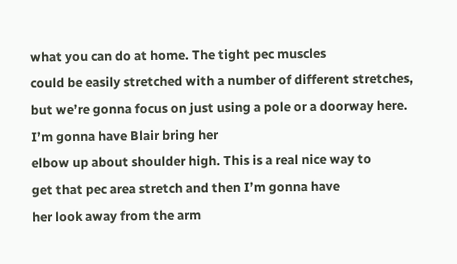what you can do at home. The tight pec muscles
could be easily stretched with a number of different stretches, but we’re gonna focus on just using a pole or a doorway here. I’m gonna have Blair bring her
elbow up about shoulder high. This is a real nice way to
get that pec area stretch and then I’m gonna have
her look away from the arm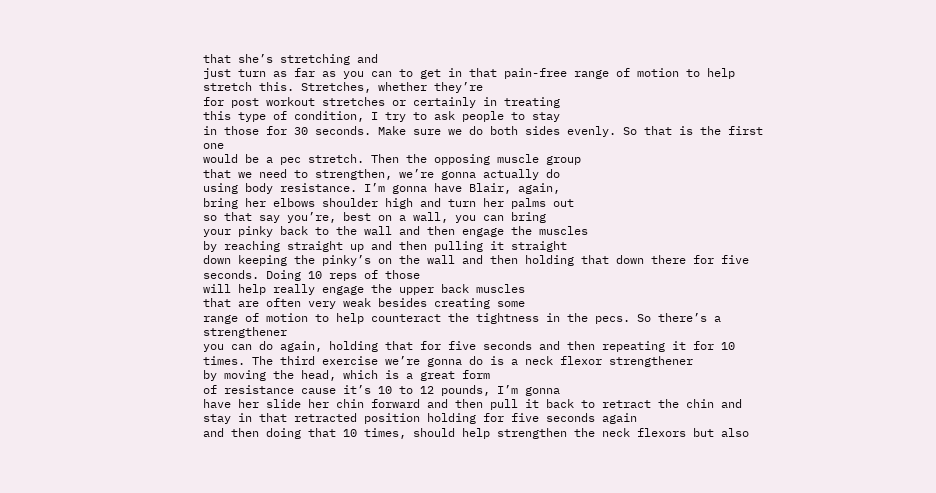that she’s stretching and
just turn as far as you can to get in that pain-free range of motion to help stretch this. Stretches, whether they’re
for post workout stretches or certainly in treating
this type of condition, I try to ask people to stay
in those for 30 seconds. Make sure we do both sides evenly. So that is the first one
would be a pec stretch. Then the opposing muscle group
that we need to strengthen, we’re gonna actually do
using body resistance. I’m gonna have Blair, again,
bring her elbows shoulder high and turn her palms out
so that say you’re, best on a wall, you can bring
your pinky back to the wall and then engage the muscles
by reaching straight up and then pulling it straight
down keeping the pinky’s on the wall and then holding that down there for five seconds. Doing 10 reps of those
will help really engage the upper back muscles
that are often very weak besides creating some
range of motion to help counteract the tightness in the pecs. So there’s a strengthener
you can do again, holding that for five seconds and then repeating it for 10 times. The third exercise we’re gonna do is a neck flexor strengthener
by moving the head, which is a great form
of resistance cause it’s 10 to 12 pounds, I’m gonna
have her slide her chin forward and then pull it back to retract the chin and stay in that retracted position holding for five seconds again
and then doing that 10 times, should help strengthen the neck flexors but also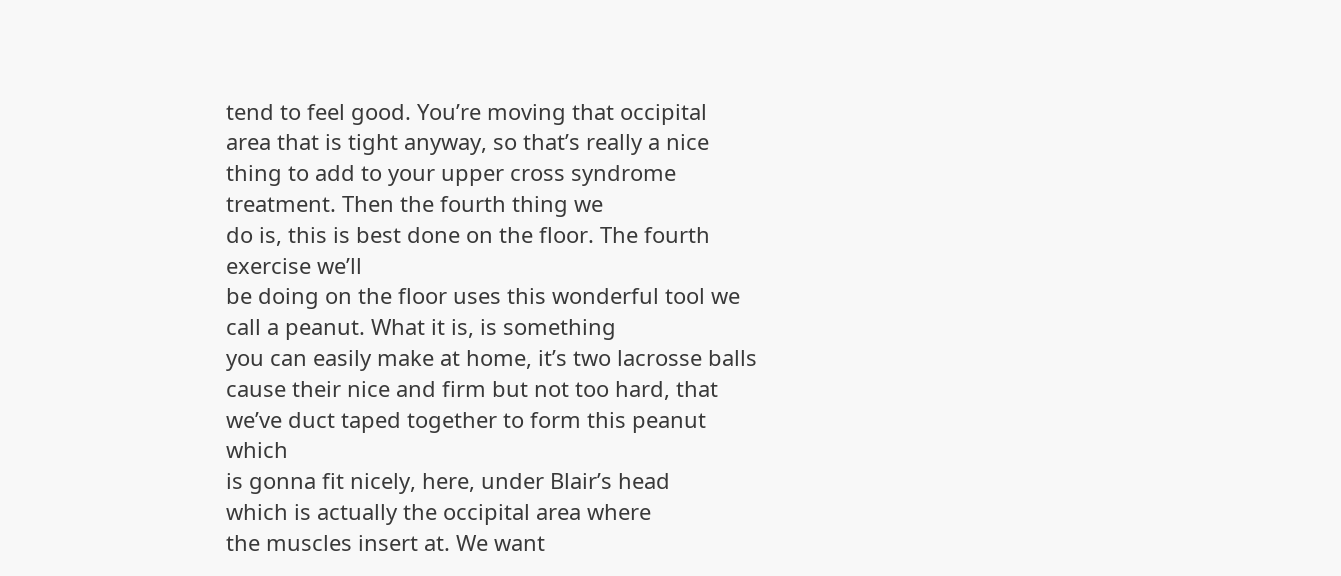tend to feel good. You’re moving that occipital
area that is tight anyway, so that’s really a nice thing to add to your upper cross syndrome treatment. Then the fourth thing we
do is, this is best done on the floor. The fourth exercise we’ll
be doing on the floor uses this wonderful tool we call a peanut. What it is, is something
you can easily make at home, it’s two lacrosse balls
cause their nice and firm but not too hard, that
we’ve duct taped together to form this peanut which
is gonna fit nicely, here, under Blair’s head
which is actually the occipital area where
the muscles insert at. We want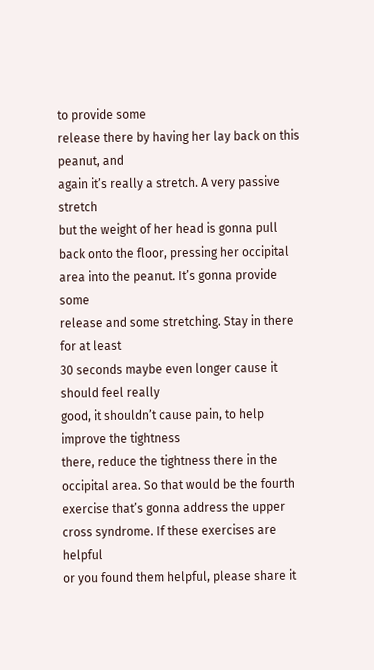to provide some
release there by having her lay back on this peanut, and
again it’s really a stretch. A very passive stretch
but the weight of her head is gonna pull back onto the floor, pressing her occipital
area into the peanut. It’s gonna provide some
release and some stretching. Stay in there for at least
30 seconds maybe even longer cause it should feel really
good, it shouldn’t cause pain, to help improve the tightness
there, reduce the tightness there in the occipital area. So that would be the fourth
exercise that’s gonna address the upper cross syndrome. If these exercises are helpful
or you found them helpful, please share it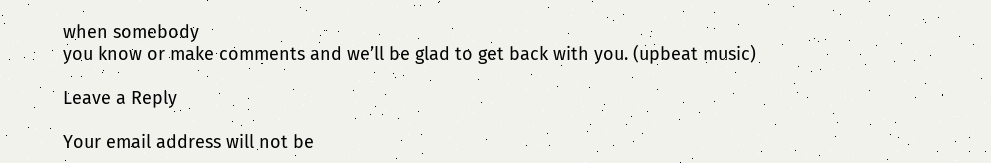when somebody
you know or make comments and we’ll be glad to get back with you. (upbeat music)

Leave a Reply

Your email address will not be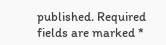published. Required fields are marked *